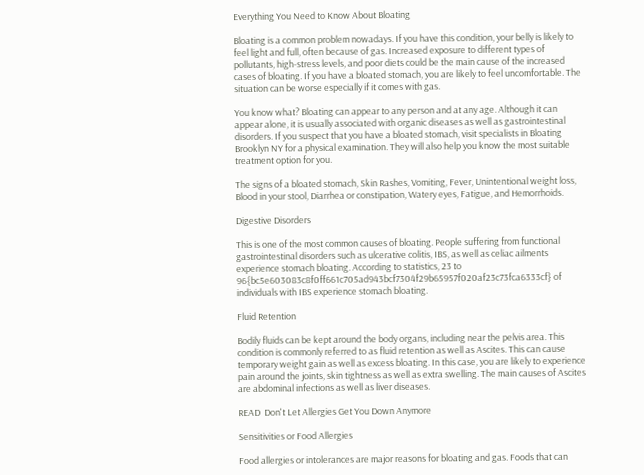Everything You Need to Know About Bloating

Bloating is a common problem nowadays. If you have this condition, your belly is likely to feel light and full, often because of gas. Increased exposure to different types of pollutants, high-stress levels, and poor diets could be the main cause of the increased cases of bloating. If you have a bloated stomach, you are likely to feel uncomfortable. The situation can be worse especially if it comes with gas.

You know what? Bloating can appear to any person and at any age. Although it can appear alone, it is usually associated with organic diseases as well as gastrointestinal disorders. If you suspect that you have a bloated stomach, visit specialists in Bloating Brooklyn NY for a physical examination. They will also help you know the most suitable treatment option for you.

The signs of a bloated stomach, Skin Rashes, Vomiting, Fever, Unintentional weight loss, Blood in your stool, Diarrhea or constipation, Watery eyes, Fatigue, and Hemorrhoids.

Digestive Disorders

This is one of the most common causes of bloating. People suffering from functional gastrointestinal disorders such as ulcerative colitis, IBS, as well as celiac ailments experience stomach bloating. According to statistics, 23 to 96{bc5e603083c8f0ff661c705ad943bcf7304f29b65957f020af23c73fca6333cf} of individuals with IBS experience stomach bloating.

Fluid Retention

Bodily fluids can be kept around the body organs, including near the pelvis area. This condition is commonly referred to as fluid retention as well as Ascites. This can cause temporary weight gain as well as excess bloating. In this case, you are likely to experience pain around the joints, skin tightness as well as extra swelling. The main causes of Ascites are abdominal infections as well as liver diseases.

READ  Don't Let Allergies Get You Down Anymore

Sensitivities or Food Allergies

Food allergies or intolerances are major reasons for bloating and gas. Foods that can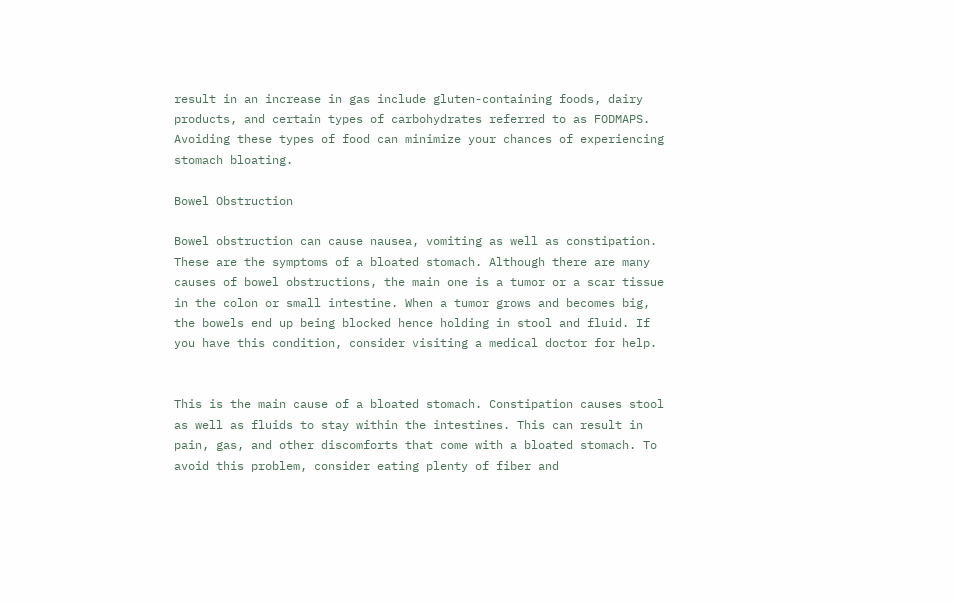result in an increase in gas include gluten-containing foods, dairy products, and certain types of carbohydrates referred to as FODMAPS. Avoiding these types of food can minimize your chances of experiencing stomach bloating.

Bowel Obstruction

Bowel obstruction can cause nausea, vomiting as well as constipation. These are the symptoms of a bloated stomach. Although there are many causes of bowel obstructions, the main one is a tumor or a scar tissue in the colon or small intestine. When a tumor grows and becomes big, the bowels end up being blocked hence holding in stool and fluid. If you have this condition, consider visiting a medical doctor for help.


This is the main cause of a bloated stomach. Constipation causes stool as well as fluids to stay within the intestines. This can result in pain, gas, and other discomforts that come with a bloated stomach. To avoid this problem, consider eating plenty of fiber and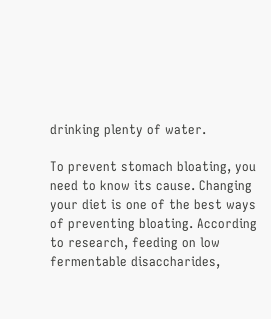drinking plenty of water.

To prevent stomach bloating, you need to know its cause. Changing your diet is one of the best ways of preventing bloating. According to research, feeding on low fermentable disaccharides,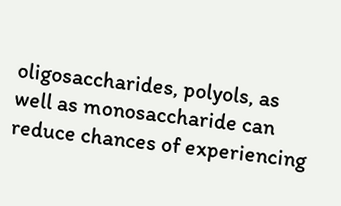oligosaccharides, polyols, as well as monosaccharide can reduce chances of experiencing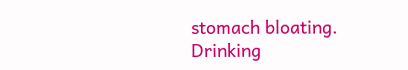stomach bloating. Drinking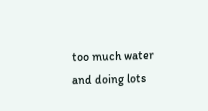too much water and doing lots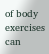of body exercises can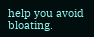help you avoid bloating.